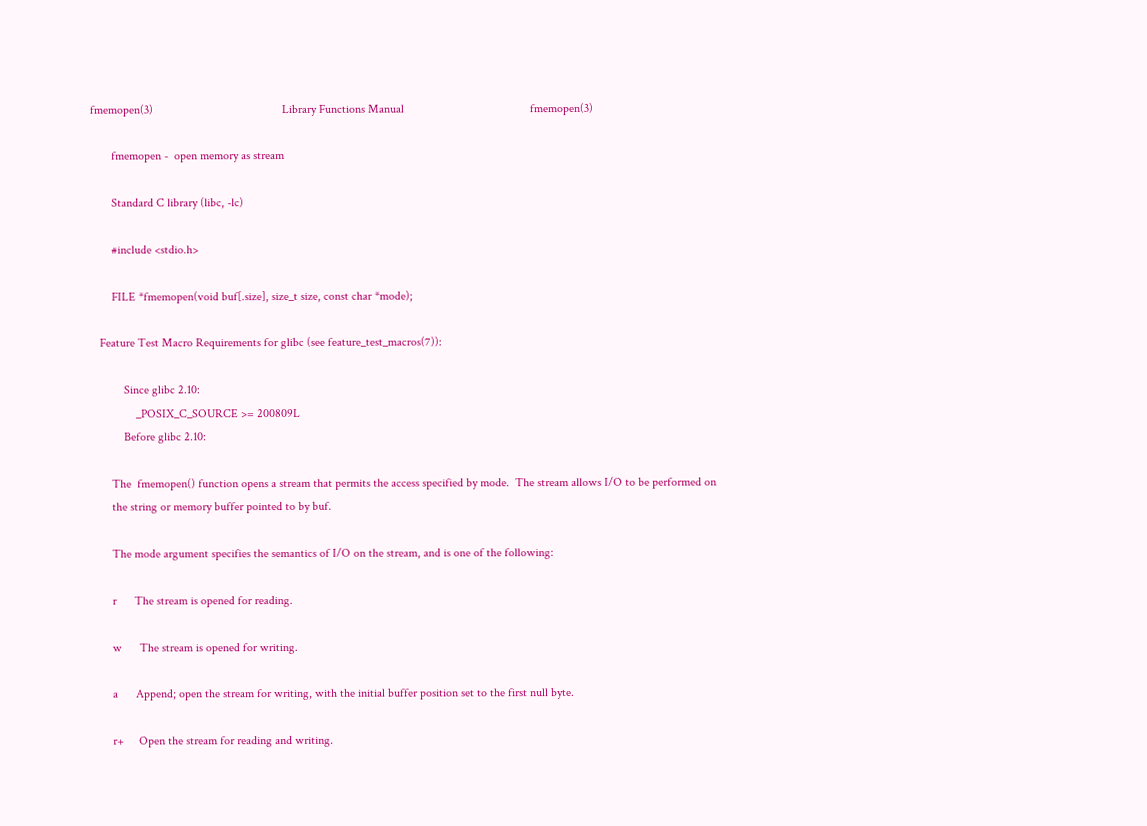fmemopen(3)                                           Library Functions Manual                                          fmemopen(3)

       fmemopen -  open memory as stream

       Standard C library (libc, -lc)

       #include <stdio.h>

       FILE *fmemopen(void buf[.size], size_t size, const char *mode);

   Feature Test Macro Requirements for glibc (see feature_test_macros(7)):

           Since glibc 2.10:
               _POSIX_C_SOURCE >= 200809L
           Before glibc 2.10:

       The  fmemopen() function opens a stream that permits the access specified by mode.  The stream allows I/O to be performed on
       the string or memory buffer pointed to by buf.

       The mode argument specifies the semantics of I/O on the stream, and is one of the following:

       r      The stream is opened for reading.

       w      The stream is opened for writing.

       a      Append; open the stream for writing, with the initial buffer position set to the first null byte.

       r+     Open the stream for reading and writing.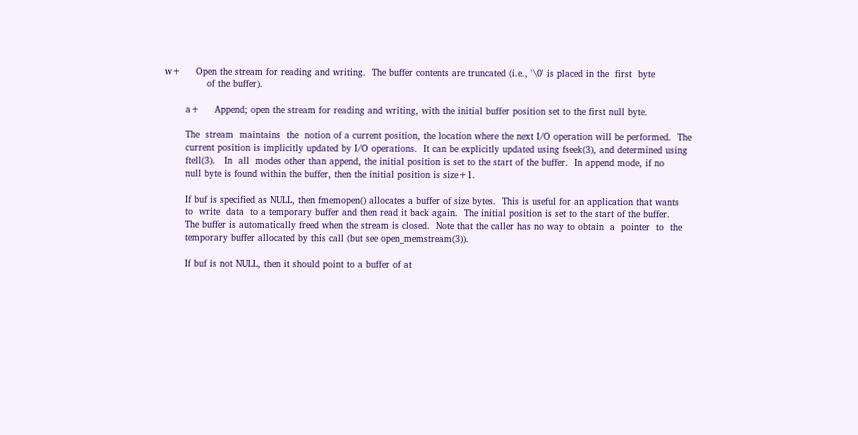w+     Open the stream for reading and writing.  The buffer contents are truncated (i.e., '\0' is placed in the  first  byte
              of the buffer).

       a+     Append; open the stream for reading and writing, with the initial buffer position set to the first null byte.

       The  stream  maintains  the  notion of a current position, the location where the next I/O operation will be performed.  The
       current position is implicitly updated by I/O operations.  It can be explicitly updated using fseek(3), and determined using
       ftell(3).   In  all  modes other than append, the initial position is set to the start of the buffer.  In append mode, if no
       null byte is found within the buffer, then the initial position is size+1.

       If buf is specified as NULL, then fmemopen() allocates a buffer of size bytes.  This is useful for an application that wants
       to  write  data  to a temporary buffer and then read it back again.  The initial position is set to the start of the buffer.
       The buffer is automatically freed when the stream is closed.  Note that the caller has no way to obtain  a  pointer  to  the
       temporary buffer allocated by this call (but see open_memstream(3)).

       If buf is not NULL, then it should point to a buffer of at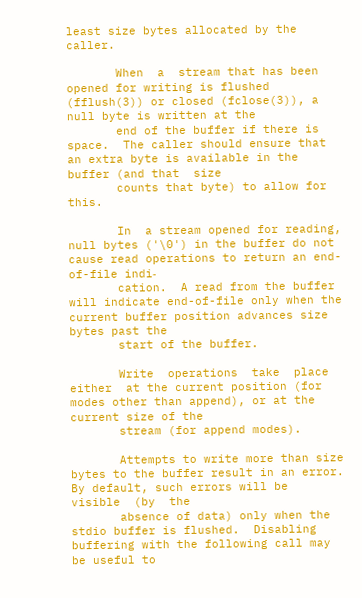least size bytes allocated by the caller.

       When  a  stream that has been opened for writing is flushed (fflush(3)) or closed (fclose(3)), a null byte is written at the
       end of the buffer if there is space.  The caller should ensure that an extra byte is available in the buffer (and that  size
       counts that byte) to allow for this.

       In  a stream opened for reading, null bytes ('\0') in the buffer do not cause read operations to return an end-of-file indi‐
       cation.  A read from the buffer will indicate end-of-file only when the current buffer position advances size bytes past the
       start of the buffer.

       Write  operations  take  place  either  at the current position (for modes other than append), or at the current size of the
       stream (for append modes).

       Attempts to write more than size bytes to the buffer result in an error.  By default, such errors will be  visible  (by  the
       absence of data) only when the stdio buffer is flushed.  Disabling buffering with the following call may be useful to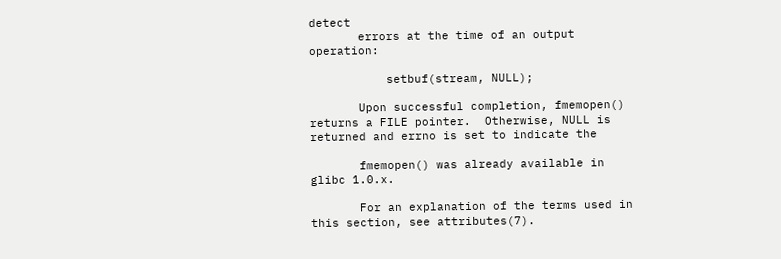detect
       errors at the time of an output operation:

           setbuf(stream, NULL);

       Upon successful completion, fmemopen() returns a FILE pointer.  Otherwise, NULL is returned and errno is set to indicate the

       fmemopen() was already available in glibc 1.0.x.

       For an explanation of the terms used in this section, see attributes(7).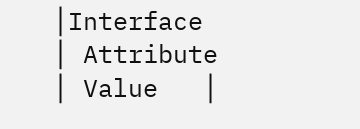│Interface                                                                                        │ Attribute     │ Value   │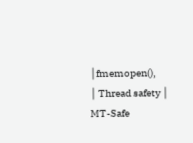│fmemopen(),                                                                                      │ Thread safety │ MT-Safe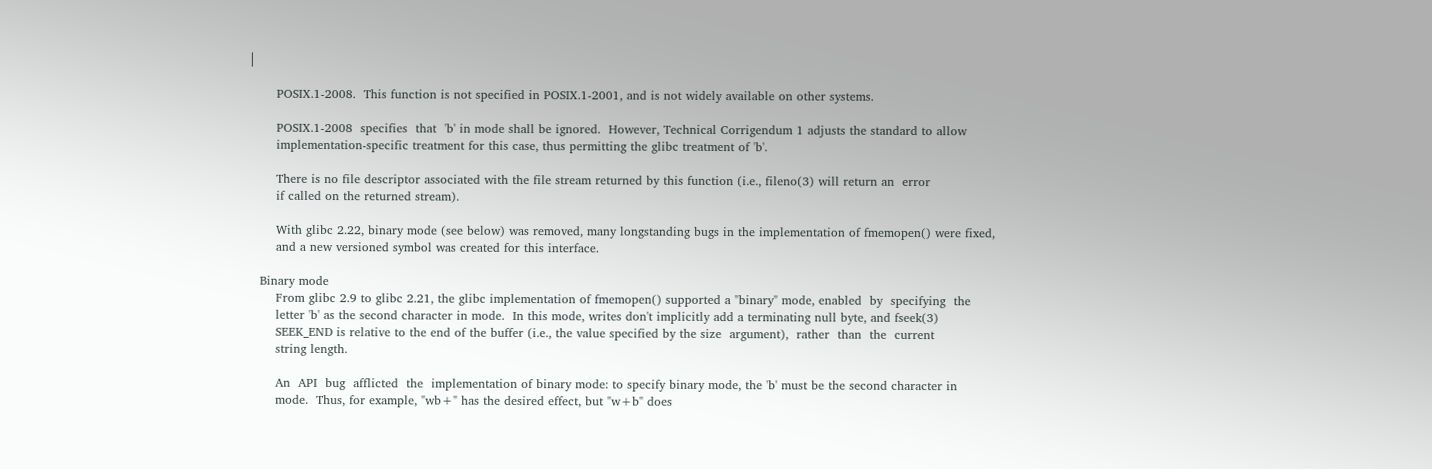│

       POSIX.1-2008.  This function is not specified in POSIX.1-2001, and is not widely available on other systems.

       POSIX.1-2008  specifies  that  'b' in mode shall be ignored.  However, Technical Corrigendum 1 adjusts the standard to allow
       implementation-specific treatment for this case, thus permitting the glibc treatment of 'b'.

       There is no file descriptor associated with the file stream returned by this function (i.e., fileno(3) will return an  error
       if called on the returned stream).

       With glibc 2.22, binary mode (see below) was removed, many longstanding bugs in the implementation of fmemopen() were fixed,
       and a new versioned symbol was created for this interface.

   Binary mode
       From glibc 2.9 to glibc 2.21, the glibc implementation of fmemopen() supported a "binary" mode, enabled  by  specifying  the
       letter 'b' as the second character in mode.  In this mode, writes don't implicitly add a terminating null byte, and fseek(3)
       SEEK_END is relative to the end of the buffer (i.e., the value specified by the size  argument),  rather  than  the  current
       string length.

       An  API  bug  afflicted  the  implementation of binary mode: to specify binary mode, the 'b' must be the second character in
       mode.  Thus, for example, "wb+" has the desired effect, but "w+b" does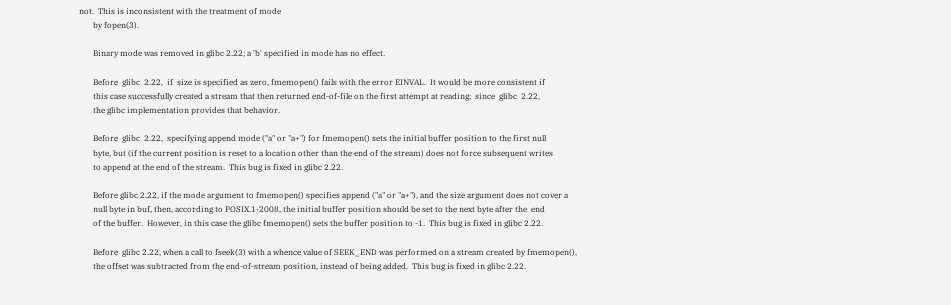not.  This is inconsistent with the treatment of mode
       by fopen(3).

       Binary mode was removed in glibc 2.22; a 'b' specified in mode has no effect.

       Before  glibc  2.22,  if  size is specified as zero, fmemopen() fails with the error EINVAL.  It would be more consistent if
       this case successfully created a stream that then returned end-of-file on the first attempt at reading;  since  glibc  2.22,
       the glibc implementation provides that behavior.

       Before  glibc  2.22,  specifying append mode ("a" or "a+") for fmemopen() sets the initial buffer position to the first null
       byte, but (if the current position is reset to a location other than the end of the stream) does not force subsequent writes
       to append at the end of the stream.  This bug is fixed in glibc 2.22.

       Before glibc 2.22, if the mode argument to fmemopen() specifies append ("a" or "a+"), and the size argument does not cover a
       null byte in buf, then, according to POSIX.1-2008, the initial buffer position should be set to the next byte after the  end
       of the buffer.  However, in this case the glibc fmemopen() sets the buffer position to -1.  This bug is fixed in glibc 2.22.

       Before  glibc 2.22, when a call to fseek(3) with a whence value of SEEK_END was performed on a stream created by fmemopen(),
       the offset was subtracted from the end-of-stream position, instead of being added.  This bug is fixed in glibc 2.22.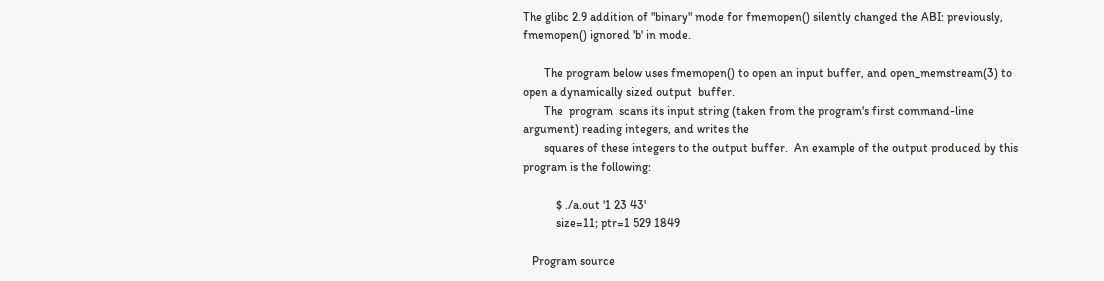The glibc 2.9 addition of "binary" mode for fmemopen() silently changed the ABI: previously, fmemopen() ignored 'b' in mode.

       The program below uses fmemopen() to open an input buffer, and open_memstream(3) to open a dynamically sized output  buffer.
       The  program  scans its input string (taken from the program's first command-line argument) reading integers, and writes the
       squares of these integers to the output buffer.  An example of the output produced by this program is the following:

           $ ./a.out '1 23 43'
           size=11; ptr=1 529 1849

   Program source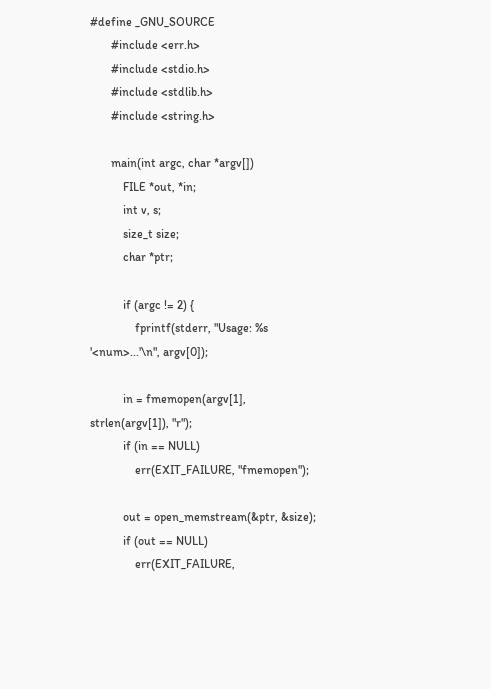#define _GNU_SOURCE
       #include <err.h>
       #include <stdio.h>
       #include <stdlib.h>
       #include <string.h>

       main(int argc, char *argv[])
           FILE *out, *in;
           int v, s;
           size_t size;
           char *ptr;

           if (argc != 2) {
               fprintf(stderr, "Usage: %s '<num>...'\n", argv[0]);

           in = fmemopen(argv[1], strlen(argv[1]), "r");
           if (in == NULL)
               err(EXIT_FAILURE, "fmemopen");

           out = open_memstream(&ptr, &size);
           if (out == NULL)
               err(EXIT_FAILURE,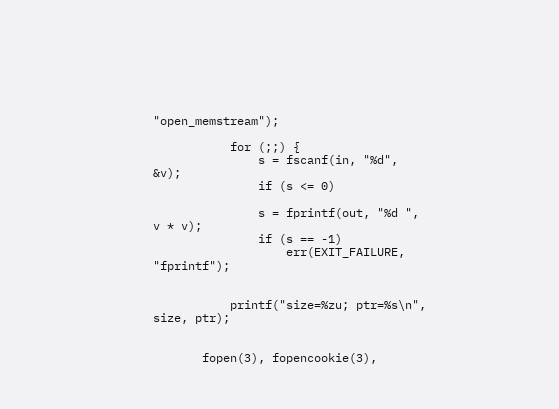"open_memstream");

           for (;;) {
               s = fscanf(in, "%d", &v);
               if (s <= 0)

               s = fprintf(out, "%d ", v * v);
               if (s == -1)
                   err(EXIT_FAILURE, "fprintf");


           printf("size=%zu; ptr=%s\n", size, ptr);


       fopen(3), fopencookie(3),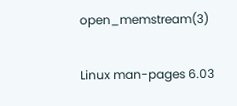open_memstream(3)

Linux man-pages 6.03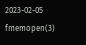2023-02-05                                                 fmemopen(3)